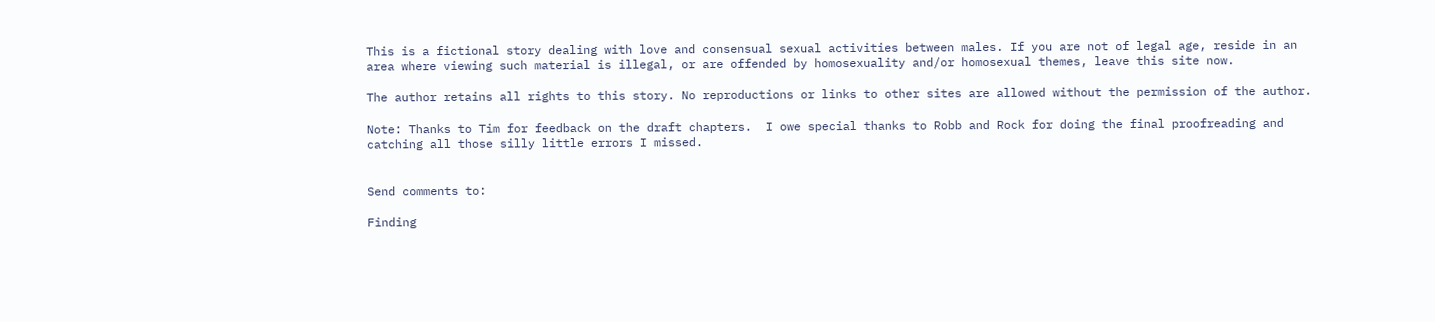This is a fictional story dealing with love and consensual sexual activities between males. If you are not of legal age, reside in an area where viewing such material is illegal, or are offended by homosexuality and/or homosexual themes, leave this site now.

The author retains all rights to this story. No reproductions or links to other sites are allowed without the permission of the author.

Note: Thanks to Tim for feedback on the draft chapters.  I owe special thanks to Robb and Rock for doing the final proofreading and catching all those silly little errors I missed.


Send comments to:

Finding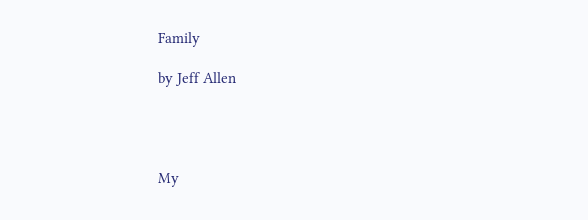Family

by Jeff Allen




My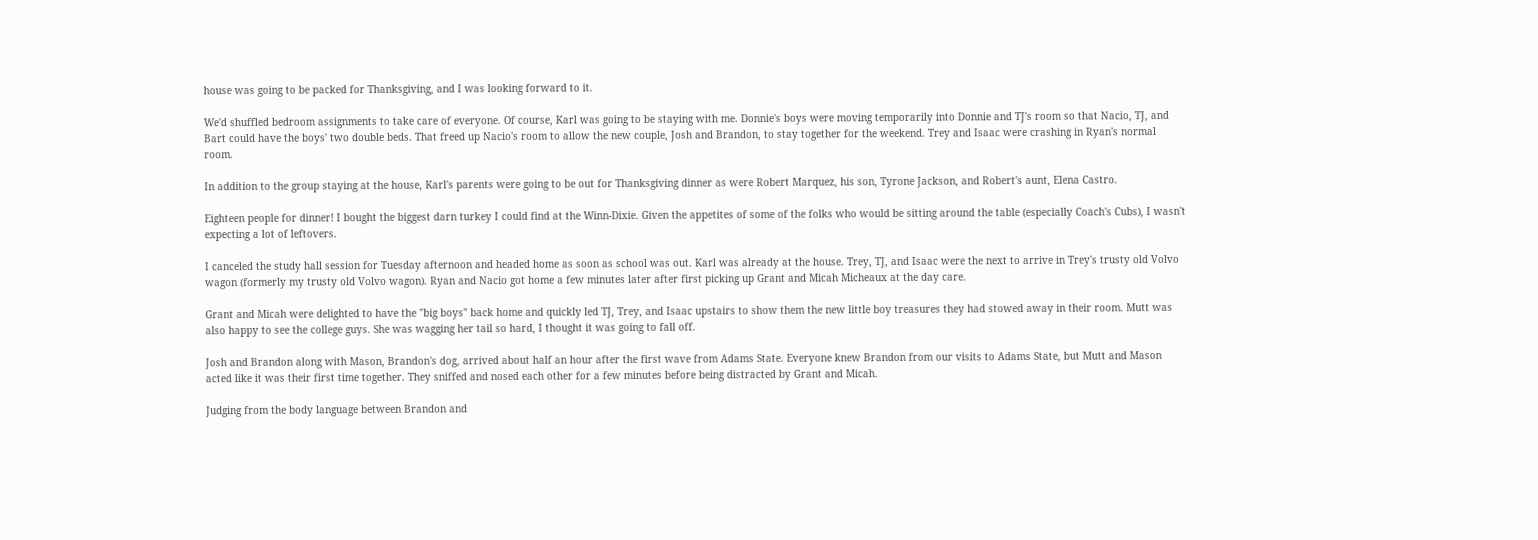house was going to be packed for Thanksgiving, and I was looking forward to it.

We'd shuffled bedroom assignments to take care of everyone. Of course, Karl was going to be staying with me. Donnie's boys were moving temporarily into Donnie and TJ's room so that Nacio, TJ, and Bart could have the boys' two double beds. That freed up Nacio's room to allow the new couple, Josh and Brandon, to stay together for the weekend. Trey and Isaac were crashing in Ryan's normal room.

In addition to the group staying at the house, Karl's parents were going to be out for Thanksgiving dinner as were Robert Marquez, his son, Tyrone Jackson, and Robert's aunt, Elena Castro.

Eighteen people for dinner! I bought the biggest darn turkey I could find at the Winn-Dixie. Given the appetites of some of the folks who would be sitting around the table (especially Coach's Cubs), I wasn't expecting a lot of leftovers.

I canceled the study hall session for Tuesday afternoon and headed home as soon as school was out. Karl was already at the house. Trey, TJ, and Isaac were the next to arrive in Trey's trusty old Volvo wagon (formerly my trusty old Volvo wagon). Ryan and Nacio got home a few minutes later after first picking up Grant and Micah Micheaux at the day care.

Grant and Micah were delighted to have the "big boys" back home and quickly led TJ, Trey, and Isaac upstairs to show them the new little boy treasures they had stowed away in their room. Mutt was also happy to see the college guys. She was wagging her tail so hard, I thought it was going to fall off.

Josh and Brandon along with Mason, Brandon's dog, arrived about half an hour after the first wave from Adams State. Everyone knew Brandon from our visits to Adams State, but Mutt and Mason acted like it was their first time together. They sniffed and nosed each other for a few minutes before being distracted by Grant and Micah.

Judging from the body language between Brandon and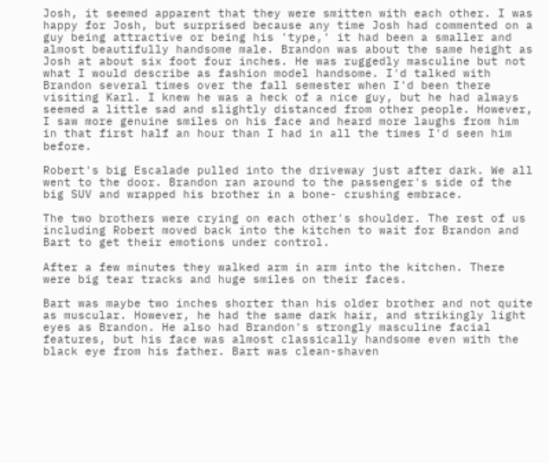Josh, it seemed apparent that they were smitten with each other. I was happy for Josh, but surprised because any time Josh had commented on a guy being attractive or being his 'type,' it had been a smaller and almost beautifully handsome male. Brandon was about the same height as Josh at about six foot four inches. He was ruggedly masculine but not what I would describe as fashion model handsome. I'd talked with Brandon several times over the fall semester when I'd been there visiting Karl. I knew he was a heck of a nice guy, but he had always seemed a little sad and slightly distanced from other people. However, I saw more genuine smiles on his face and heard more laughs from him in that first half an hour than I had in all the times I'd seen him before.

Robert's big Escalade pulled into the driveway just after dark. We all went to the door. Brandon ran around to the passenger's side of the big SUV and wrapped his brother in a bone- crushing embrace.

The two brothers were crying on each other's shoulder. The rest of us including Robert moved back into the kitchen to wait for Brandon and Bart to get their emotions under control.

After a few minutes they walked arm in arm into the kitchen. There were big tear tracks and huge smiles on their faces.

Bart was maybe two inches shorter than his older brother and not quite as muscular. However, he had the same dark hair, and strikingly light eyes as Brandon. He also had Brandon's strongly masculine facial features, but his face was almost classically handsome even with the black eye from his father. Bart was clean-shaven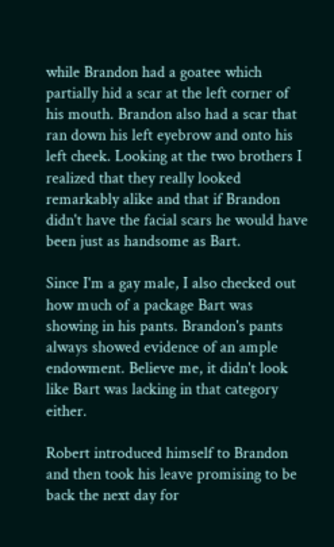while Brandon had a goatee which partially hid a scar at the left corner of his mouth. Brandon also had a scar that ran down his left eyebrow and onto his left cheek. Looking at the two brothers I realized that they really looked remarkably alike and that if Brandon didn't have the facial scars he would have been just as handsome as Bart.

Since I'm a gay male, I also checked out how much of a package Bart was showing in his pants. Brandon's pants always showed evidence of an ample endowment. Believe me, it didn't look like Bart was lacking in that category either.

Robert introduced himself to Brandon and then took his leave promising to be back the next day for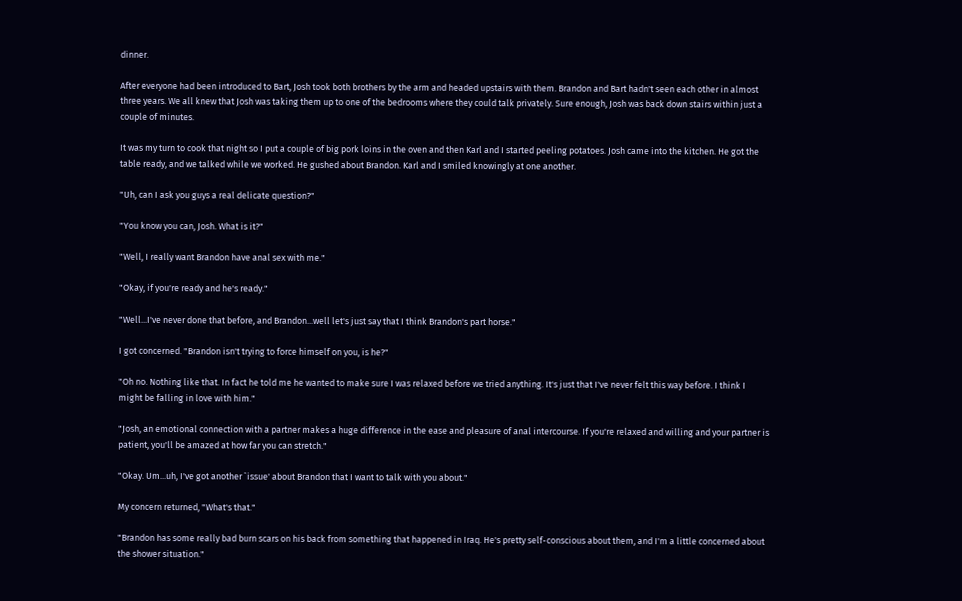dinner.

After everyone had been introduced to Bart, Josh took both brothers by the arm and headed upstairs with them. Brandon and Bart hadn't seen each other in almost three years. We all knew that Josh was taking them up to one of the bedrooms where they could talk privately. Sure enough, Josh was back down stairs within just a couple of minutes.

It was my turn to cook that night so I put a couple of big pork loins in the oven and then Karl and I started peeling potatoes. Josh came into the kitchen. He got the table ready, and we talked while we worked. He gushed about Brandon. Karl and I smiled knowingly at one another.

"Uh, can I ask you guys a real delicate question?"

"You know you can, Josh. What is it?"

"Well, I really want Brandon have anal sex with me."

"Okay, if you're ready and he's ready."

"Well...I've never done that before, and Brandon...well let's just say that I think Brandon's part horse."

I got concerned. "Brandon isn't trying to force himself on you, is he?"

"Oh no. Nothing like that. In fact he told me he wanted to make sure I was relaxed before we tried anything. It's just that I've never felt this way before. I think I might be falling in love with him."

"Josh, an emotional connection with a partner makes a huge difference in the ease and pleasure of anal intercourse. If you're relaxed and willing and your partner is patient, you'll be amazed at how far you can stretch."

"Okay. Um...uh, I've got another `issue' about Brandon that I want to talk with you about."

My concern returned, "What's that."

"Brandon has some really bad burn scars on his back from something that happened in Iraq. He's pretty self-conscious about them, and I'm a little concerned about the shower situation."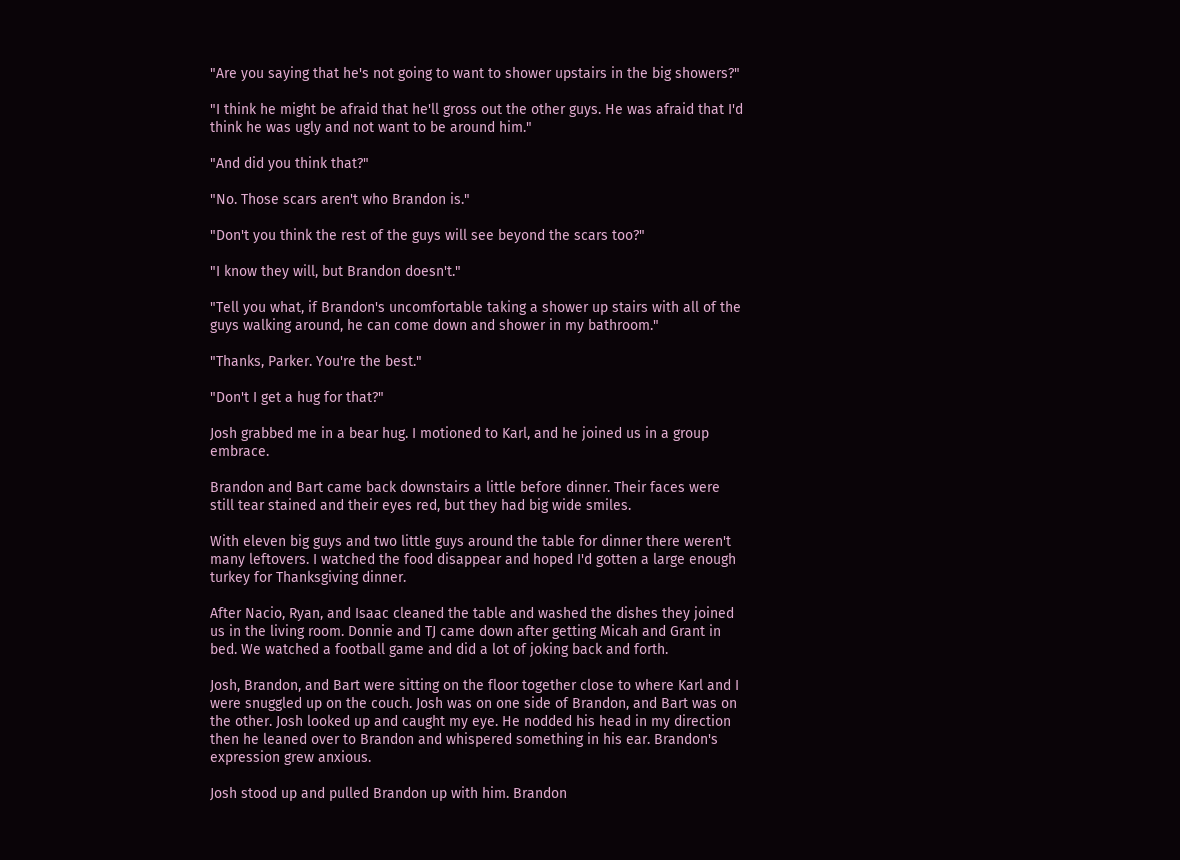"Are you saying that he's not going to want to shower upstairs in the big showers?"

"I think he might be afraid that he'll gross out the other guys. He was afraid that I'd think he was ugly and not want to be around him."

"And did you think that?"

"No. Those scars aren't who Brandon is."

"Don't you think the rest of the guys will see beyond the scars too?"

"I know they will, but Brandon doesn't."

"Tell you what, if Brandon's uncomfortable taking a shower up stairs with all of the guys walking around, he can come down and shower in my bathroom."

"Thanks, Parker. You're the best."

"Don't I get a hug for that?"

Josh grabbed me in a bear hug. I motioned to Karl, and he joined us in a group embrace.

Brandon and Bart came back downstairs a little before dinner. Their faces were still tear stained and their eyes red, but they had big wide smiles.

With eleven big guys and two little guys around the table for dinner there weren't many leftovers. I watched the food disappear and hoped I'd gotten a large enough turkey for Thanksgiving dinner.

After Nacio, Ryan, and Isaac cleaned the table and washed the dishes they joined us in the living room. Donnie and TJ came down after getting Micah and Grant in bed. We watched a football game and did a lot of joking back and forth.

Josh, Brandon, and Bart were sitting on the floor together close to where Karl and I were snuggled up on the couch. Josh was on one side of Brandon, and Bart was on the other. Josh looked up and caught my eye. He nodded his head in my direction then he leaned over to Brandon and whispered something in his ear. Brandon's expression grew anxious.

Josh stood up and pulled Brandon up with him. Brandon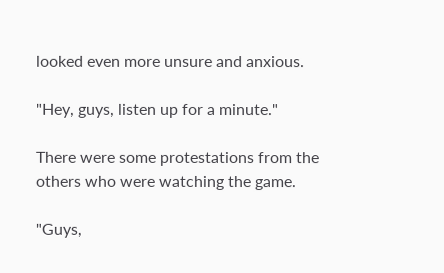looked even more unsure and anxious.

"Hey, guys, listen up for a minute."

There were some protestations from the others who were watching the game.

"Guys,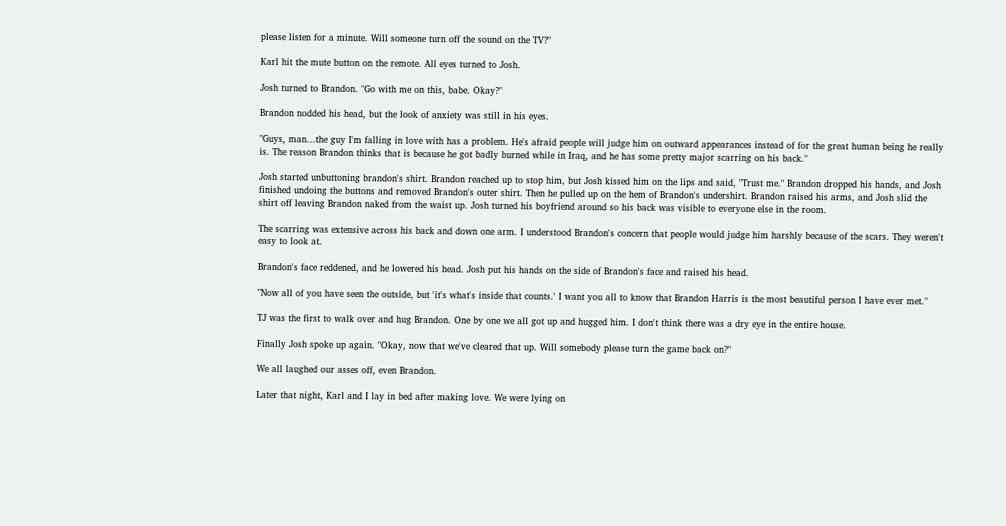please listen for a minute. Will someone turn off the sound on the TV?"

Karl hit the mute button on the remote. All eyes turned to Josh.

Josh turned to Brandon. "Go with me on this, babe. Okay?"

Brandon nodded his head, but the look of anxiety was still in his eyes.

"Guys, man...the guy I'm falling in love with has a problem. He's afraid people will judge him on outward appearances instead of for the great human being he really is. The reason Brandon thinks that is because he got badly burned while in Iraq, and he has some pretty major scarring on his back."

Josh started unbuttoning brandon's shirt. Brandon reached up to stop him, but Josh kissed him on the lips and said, "Trust me." Brandon dropped his hands, and Josh finished undoing the buttons and removed Brandon's outer shirt. Then he pulled up on the hem of Brandon's undershirt. Brandon raised his arms, and Josh slid the shirt off leaving Brandon naked from the waist up. Josh turned his boyfriend around so his back was visible to everyone else in the room.

The scarring was extensive across his back and down one arm. I understood Brandon's concern that people would judge him harshly because of the scars. They weren't easy to look at.

Brandon's face reddened, and he lowered his head. Josh put his hands on the side of Brandon's face and raised his head.

"Now all of you have seen the outside, but 'it's what's inside that counts.' I want you all to know that Brandon Harris is the most beautiful person I have ever met."

TJ was the first to walk over and hug Brandon. One by one we all got up and hugged him. I don't think there was a dry eye in the entire house.

Finally Josh spoke up again. "Okay, now that we've cleared that up. Will somebody please turn the game back on?"

We all laughed our asses off, even Brandon.

Later that night, Karl and I lay in bed after making love. We were lying on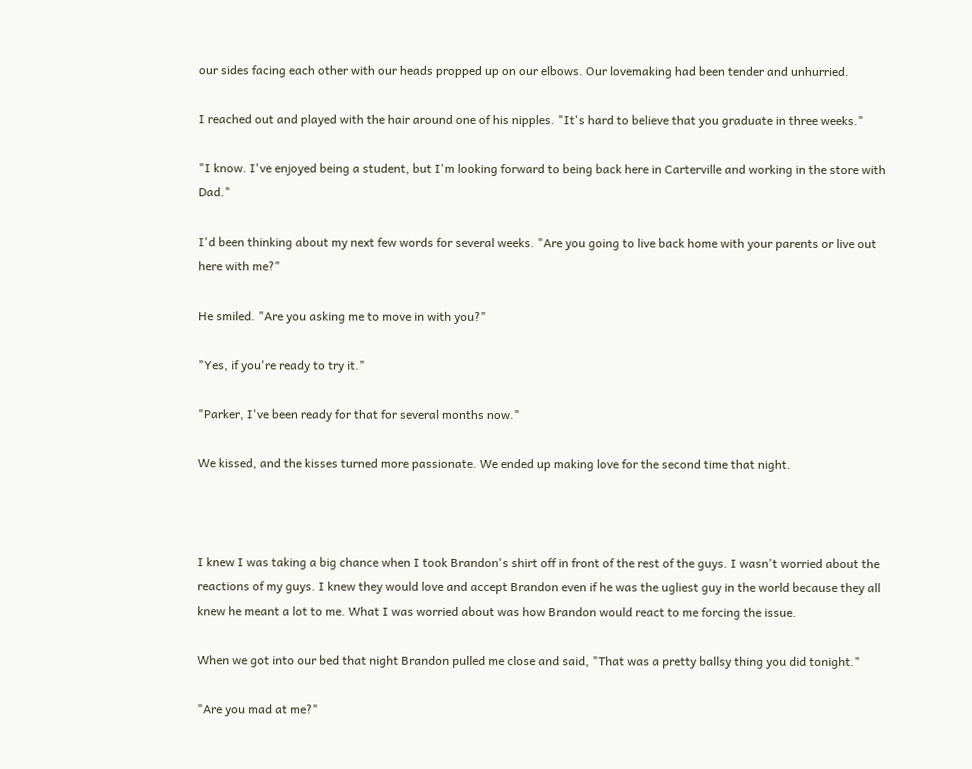our sides facing each other with our heads propped up on our elbows. Our lovemaking had been tender and unhurried.

I reached out and played with the hair around one of his nipples. "It's hard to believe that you graduate in three weeks."

"I know. I've enjoyed being a student, but I'm looking forward to being back here in Carterville and working in the store with Dad."

I'd been thinking about my next few words for several weeks. "Are you going to live back home with your parents or live out here with me?"

He smiled. "Are you asking me to move in with you?"

"Yes, if you're ready to try it."

"Parker, I've been ready for that for several months now."

We kissed, and the kisses turned more passionate. We ended up making love for the second time that night.



I knew I was taking a big chance when I took Brandon's shirt off in front of the rest of the guys. I wasn't worried about the reactions of my guys. I knew they would love and accept Brandon even if he was the ugliest guy in the world because they all knew he meant a lot to me. What I was worried about was how Brandon would react to me forcing the issue.

When we got into our bed that night Brandon pulled me close and said, "That was a pretty ballsy thing you did tonight."

"Are you mad at me?"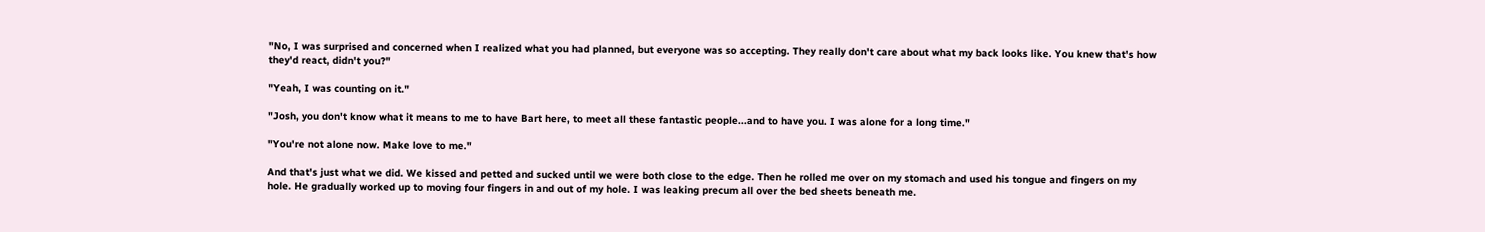"No, I was surprised and concerned when I realized what you had planned, but everyone was so accepting. They really don't care about what my back looks like. You knew that's how they'd react, didn't you?"

"Yeah, I was counting on it."

"Josh, you don't know what it means to me to have Bart here, to meet all these fantastic people...and to have you. I was alone for a long time."

"You're not alone now. Make love to me."

And that's just what we did. We kissed and petted and sucked until we were both close to the edge. Then he rolled me over on my stomach and used his tongue and fingers on my hole. He gradually worked up to moving four fingers in and out of my hole. I was leaking precum all over the bed sheets beneath me.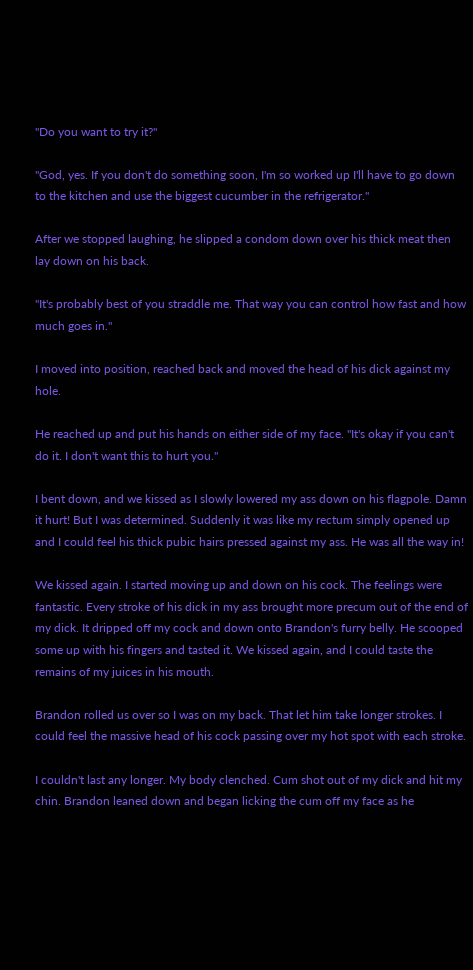"Do you want to try it?"

"God, yes. If you don't do something soon, I'm so worked up I'll have to go down to the kitchen and use the biggest cucumber in the refrigerator."

After we stopped laughing, he slipped a condom down over his thick meat then lay down on his back.

"It's probably best of you straddle me. That way you can control how fast and how much goes in."

I moved into position, reached back and moved the head of his dick against my hole.

He reached up and put his hands on either side of my face. "It's okay if you can't do it. I don't want this to hurt you."

I bent down, and we kissed as I slowly lowered my ass down on his flagpole. Damn it hurt! But I was determined. Suddenly it was like my rectum simply opened up and I could feel his thick pubic hairs pressed against my ass. He was all the way in!

We kissed again. I started moving up and down on his cock. The feelings were fantastic. Every stroke of his dick in my ass brought more precum out of the end of my dick. It dripped off my cock and down onto Brandon's furry belly. He scooped some up with his fingers and tasted it. We kissed again, and I could taste the remains of my juices in his mouth.

Brandon rolled us over so I was on my back. That let him take longer strokes. I could feel the massive head of his cock passing over my hot spot with each stroke.

I couldn't last any longer. My body clenched. Cum shot out of my dick and hit my chin. Brandon leaned down and began licking the cum off my face as he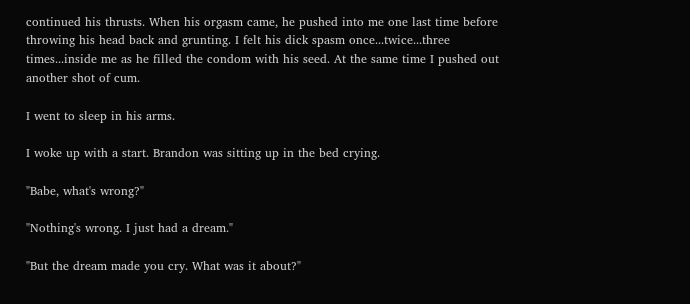continued his thrusts. When his orgasm came, he pushed into me one last time before throwing his head back and grunting. I felt his dick spasm once...twice...three times...inside me as he filled the condom with his seed. At the same time I pushed out another shot of cum.

I went to sleep in his arms.

I woke up with a start. Brandon was sitting up in the bed crying.

"Babe, what's wrong?"

"Nothing's wrong. I just had a dream."

"But the dream made you cry. What was it about?"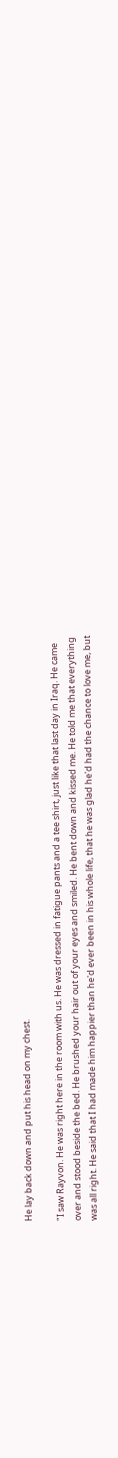He lay back down and put his head on my chest.

"I saw Rayvon. He was right here in the room with us. He was dressed in fatigue pants and a tee shirt, just like that last day in Iraq. He came over and stood beside the bed. He brushed your hair out of your eyes and smiled. He bent down and kissed me. He told me that everything was all right. He said that I had made him happier than he'd ever been in his whole life, that he was glad he'd had the chance to love me, but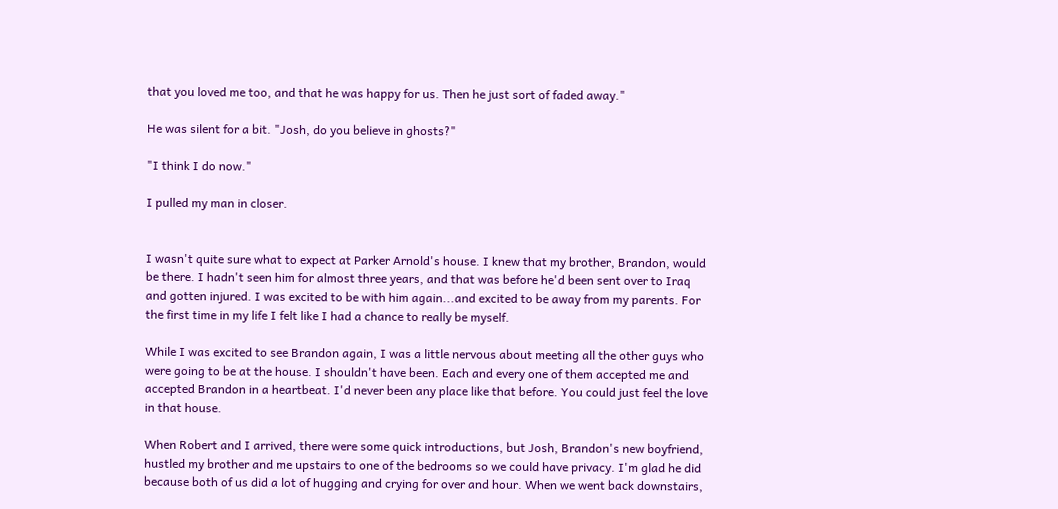that you loved me too, and that he was happy for us. Then he just sort of faded away."

He was silent for a bit. "Josh, do you believe in ghosts?"

"I think I do now."

I pulled my man in closer.


I wasn't quite sure what to expect at Parker Arnold's house. I knew that my brother, Brandon, would be there. I hadn't seen him for almost three years, and that was before he'd been sent over to Iraq and gotten injured. I was excited to be with him again...and excited to be away from my parents. For the first time in my life I felt like I had a chance to really be myself.

While I was excited to see Brandon again, I was a little nervous about meeting all the other guys who were going to be at the house. I shouldn't have been. Each and every one of them accepted me and accepted Brandon in a heartbeat. I'd never been any place like that before. You could just feel the love in that house.

When Robert and I arrived, there were some quick introductions, but Josh, Brandon's new boyfriend, hustled my brother and me upstairs to one of the bedrooms so we could have privacy. I'm glad he did because both of us did a lot of hugging and crying for over and hour. When we went back downstairs,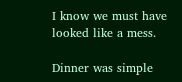I know we must have looked like a mess.

Dinner was simple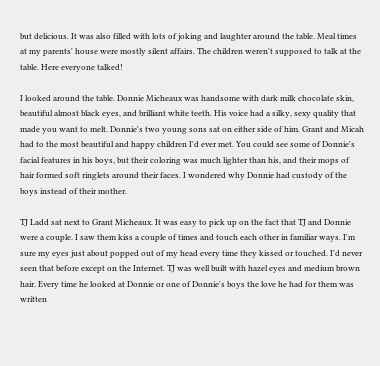but delicious. It was also filled with lots of joking and laughter around the table. Meal times at my parents' house were mostly silent affairs. The children weren't supposed to talk at the table. Here everyone talked!

I looked around the table. Donnie Micheaux was handsome with dark milk chocolate skin, beautiful almost black eyes, and brilliant white teeth. His voice had a silky, sexy quality that made you want to melt. Donnie's two young sons sat on either side of him. Grant and Micah had to the most beautiful and happy children I'd ever met. You could see some of Donnie's facial features in his boys, but their coloring was much lighter than his, and their mops of hair formed soft ringlets around their faces. I wondered why Donnie had custody of the boys instead of their mother.

TJ Ladd sat next to Grant Micheaux. It was easy to pick up on the fact that TJ and Donnie were a couple. I saw them kiss a couple of times and touch each other in familiar ways. I'm sure my eyes just about popped out of my head every time they kissed or touched. I'd never seen that before except on the Internet. TJ was well built with hazel eyes and medium brown hair. Every time he looked at Donnie or one of Donnie's boys the love he had for them was written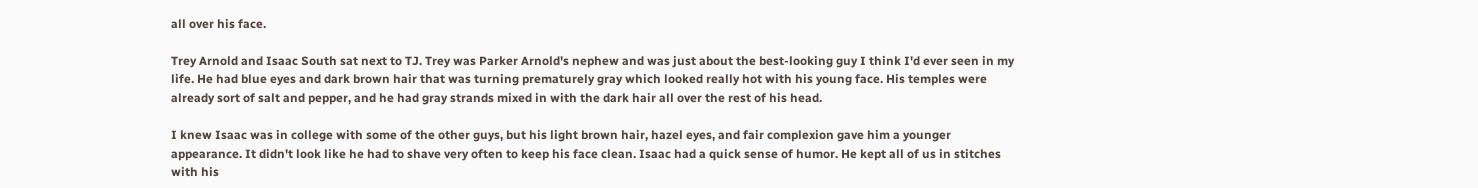all over his face.

Trey Arnold and Isaac South sat next to TJ. Trey was Parker Arnold's nephew and was just about the best-looking guy I think I'd ever seen in my life. He had blue eyes and dark brown hair that was turning prematurely gray which looked really hot with his young face. His temples were already sort of salt and pepper, and he had gray strands mixed in with the dark hair all over the rest of his head.

I knew Isaac was in college with some of the other guys, but his light brown hair, hazel eyes, and fair complexion gave him a younger appearance. It didn't look like he had to shave very often to keep his face clean. Isaac had a quick sense of humor. He kept all of us in stitches with his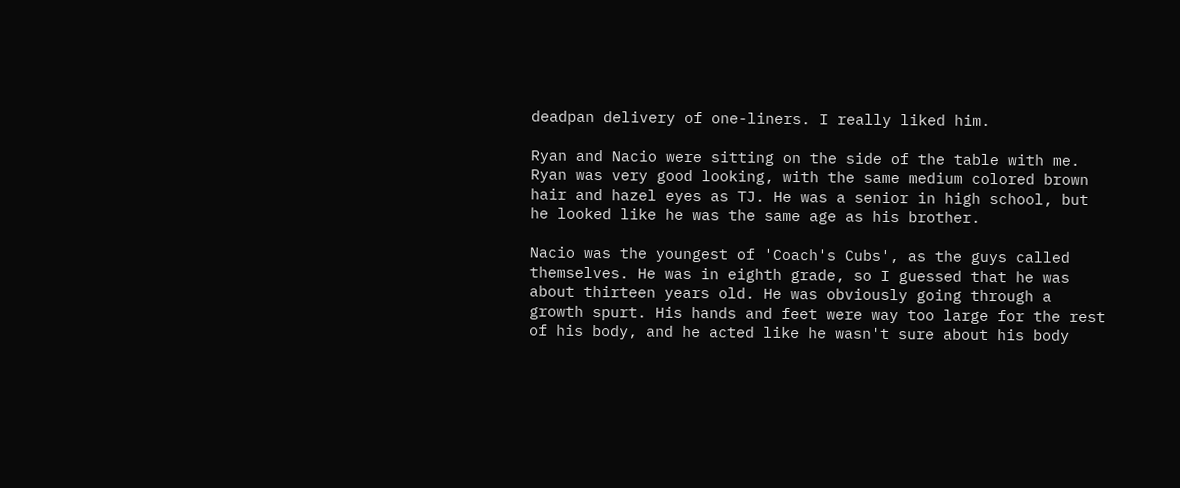deadpan delivery of one-liners. I really liked him.

Ryan and Nacio were sitting on the side of the table with me. Ryan was very good looking, with the same medium colored brown hair and hazel eyes as TJ. He was a senior in high school, but he looked like he was the same age as his brother.

Nacio was the youngest of 'Coach's Cubs', as the guys called themselves. He was in eighth grade, so I guessed that he was about thirteen years old. He was obviously going through a growth spurt. His hands and feet were way too large for the rest of his body, and he acted like he wasn't sure about his body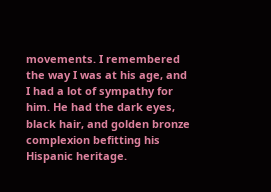movements. I remembered the way I was at his age, and I had a lot of sympathy for him. He had the dark eyes, black hair, and golden bronze complexion befitting his Hispanic heritage.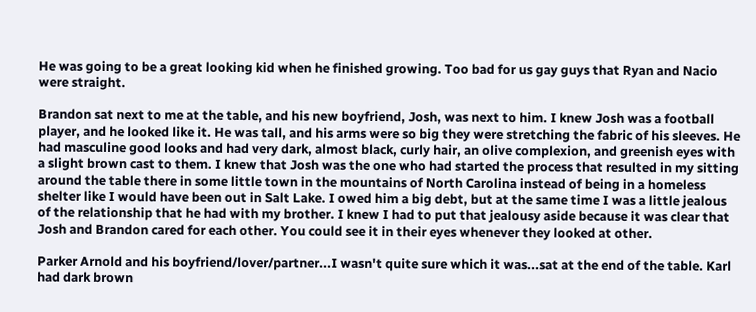He was going to be a great looking kid when he finished growing. Too bad for us gay guys that Ryan and Nacio were straight.

Brandon sat next to me at the table, and his new boyfriend, Josh, was next to him. I knew Josh was a football player, and he looked like it. He was tall, and his arms were so big they were stretching the fabric of his sleeves. He had masculine good looks and had very dark, almost black, curly hair, an olive complexion, and greenish eyes with a slight brown cast to them. I knew that Josh was the one who had started the process that resulted in my sitting around the table there in some little town in the mountains of North Carolina instead of being in a homeless shelter like I would have been out in Salt Lake. I owed him a big debt, but at the same time I was a little jealous of the relationship that he had with my brother. I knew I had to put that jealousy aside because it was clear that Josh and Brandon cared for each other. You could see it in their eyes whenever they looked at other.

Parker Arnold and his boyfriend/lover/partner...I wasn't quite sure which it was...sat at the end of the table. Karl had dark brown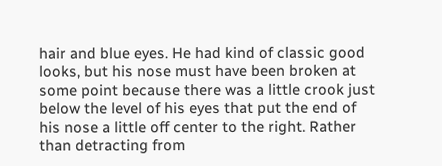hair and blue eyes. He had kind of classic good looks, but his nose must have been broken at some point because there was a little crook just below the level of his eyes that put the end of his nose a little off center to the right. Rather than detracting from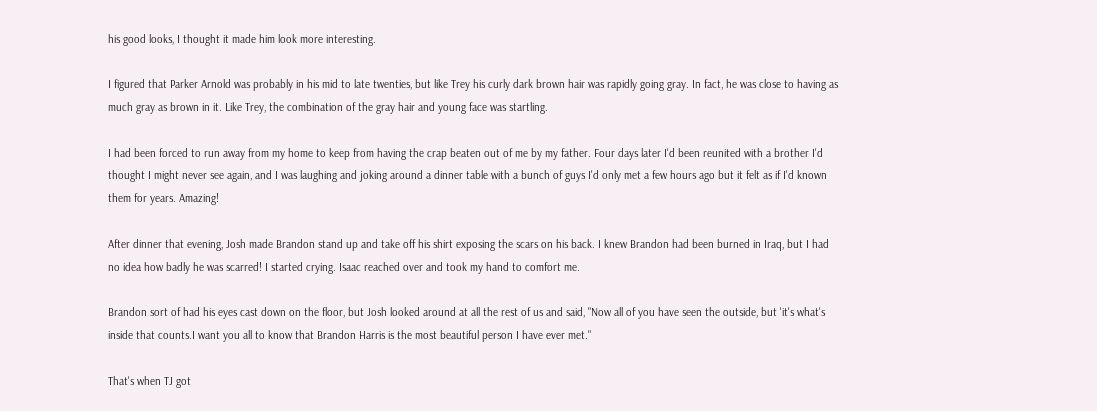his good looks, I thought it made him look more interesting.

I figured that Parker Arnold was probably in his mid to late twenties, but like Trey his curly dark brown hair was rapidly going gray. In fact, he was close to having as much gray as brown in it. Like Trey, the combination of the gray hair and young face was startling.

I had been forced to run away from my home to keep from having the crap beaten out of me by my father. Four days later I'd been reunited with a brother I'd thought I might never see again, and I was laughing and joking around a dinner table with a bunch of guys I'd only met a few hours ago but it felt as if I'd known them for years. Amazing!

After dinner that evening, Josh made Brandon stand up and take off his shirt exposing the scars on his back. I knew Brandon had been burned in Iraq, but I had no idea how badly he was scarred! I started crying. Isaac reached over and took my hand to comfort me.

Brandon sort of had his eyes cast down on the floor, but Josh looked around at all the rest of us and said, "Now all of you have seen the outside, but 'it's what's inside that counts.I want you all to know that Brandon Harris is the most beautiful person I have ever met."

That's when TJ got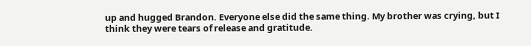up and hugged Brandon. Everyone else did the same thing. My brother was crying, but I think they were tears of release and gratitude.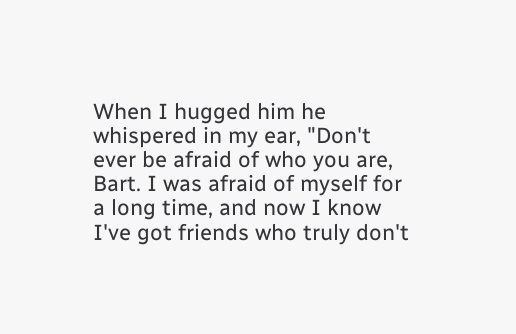When I hugged him he whispered in my ear, "Don't ever be afraid of who you are, Bart. I was afraid of myself for a long time, and now I know I've got friends who truly don't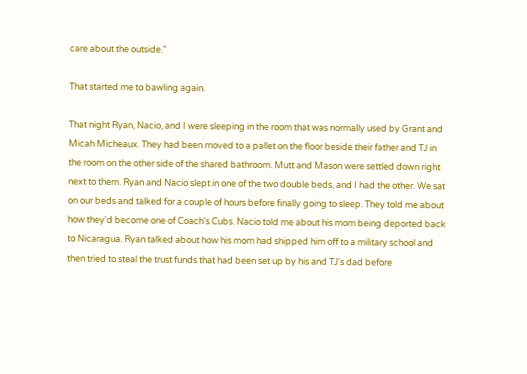care about the outside."

That started me to bawling again.

That night Ryan, Nacio, and I were sleeping in the room that was normally used by Grant and Micah Micheaux. They had been moved to a pallet on the floor beside their father and TJ in the room on the other side of the shared bathroom. Mutt and Mason were settled down right next to them. Ryan and Nacio slept in one of the two double beds, and I had the other. We sat on our beds and talked for a couple of hours before finally going to sleep. They told me about how they'd become one of Coach's Cubs. Nacio told me about his mom being deported back to Nicaragua. Ryan talked about how his mom had shipped him off to a military school and then tried to steal the trust funds that had been set up by his and TJ's dad before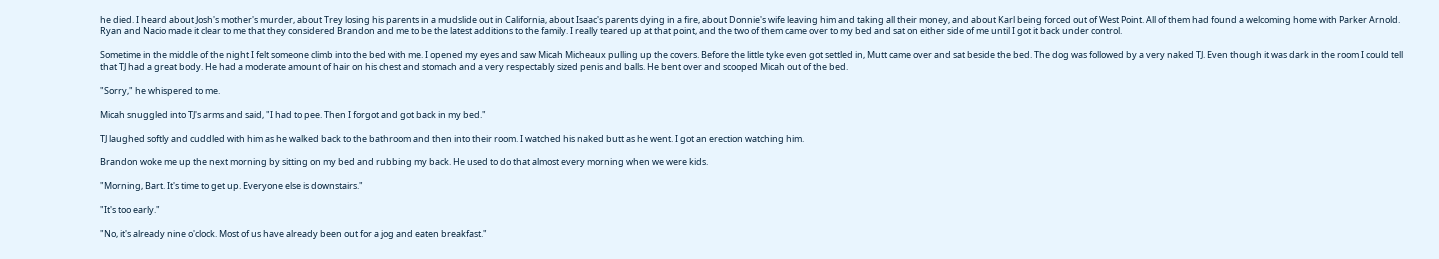he died. I heard about Josh's mother's murder, about Trey losing his parents in a mudslide out in California, about Isaac's parents dying in a fire, about Donnie's wife leaving him and taking all their money, and about Karl being forced out of West Point. All of them had found a welcoming home with Parker Arnold. Ryan and Nacio made it clear to me that they considered Brandon and me to be the latest additions to the family. I really teared up at that point, and the two of them came over to my bed and sat on either side of me until I got it back under control.

Sometime in the middle of the night I felt someone climb into the bed with me. I opened my eyes and saw Micah Micheaux pulling up the covers. Before the little tyke even got settled in, Mutt came over and sat beside the bed. The dog was followed by a very naked TJ. Even though it was dark in the room I could tell that TJ had a great body. He had a moderate amount of hair on his chest and stomach and a very respectably sized penis and balls. He bent over and scooped Micah out of the bed.

"Sorry," he whispered to me.

Micah snuggled into TJ's arms and said, "I had to pee. Then I forgot and got back in my bed."

TJ laughed softly and cuddled with him as he walked back to the bathroom and then into their room. I watched his naked butt as he went. I got an erection watching him.

Brandon woke me up the next morning by sitting on my bed and rubbing my back. He used to do that almost every morning when we were kids.

"Morning, Bart. It's time to get up. Everyone else is downstairs."

"It's too early."

"No, it's already nine o'clock. Most of us have already been out for a jog and eaten breakfast."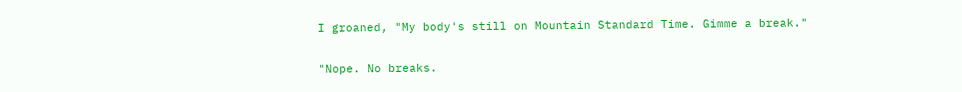I groaned, "My body's still on Mountain Standard Time. Gimme a break."

"Nope. No breaks.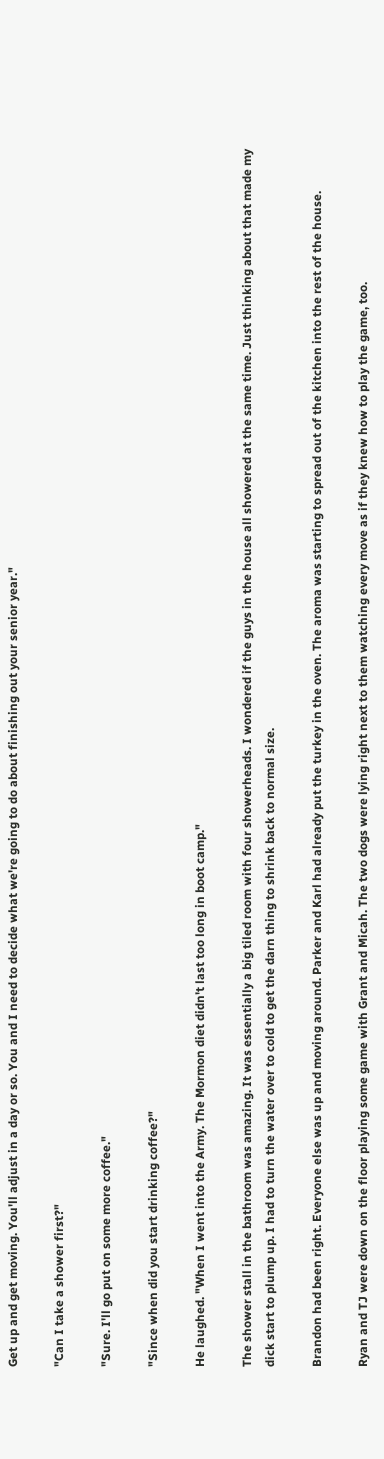Get up and get moving. You'll adjust in a day or so. You and I need to decide what we're going to do about finishing out your senior year."

"Can I take a shower first?"

"Sure. I'll go put on some more coffee."

"Since when did you start drinking coffee?"

He laughed. "When I went into the Army. The Mormon diet didn't last too long in boot camp."

The shower stall in the bathroom was amazing. It was essentially a big tiled room with four showerheads. I wondered if the guys in the house all showered at the same time. Just thinking about that made my dick start to plump up. I had to turn the water over to cold to get the darn thing to shrink back to normal size.

Brandon had been right. Everyone else was up and moving around. Parker and Karl had already put the turkey in the oven. The aroma was starting to spread out of the kitchen into the rest of the house.

Ryan and TJ were down on the floor playing some game with Grant and Micah. The two dogs were lying right next to them watching every move as if they knew how to play the game, too.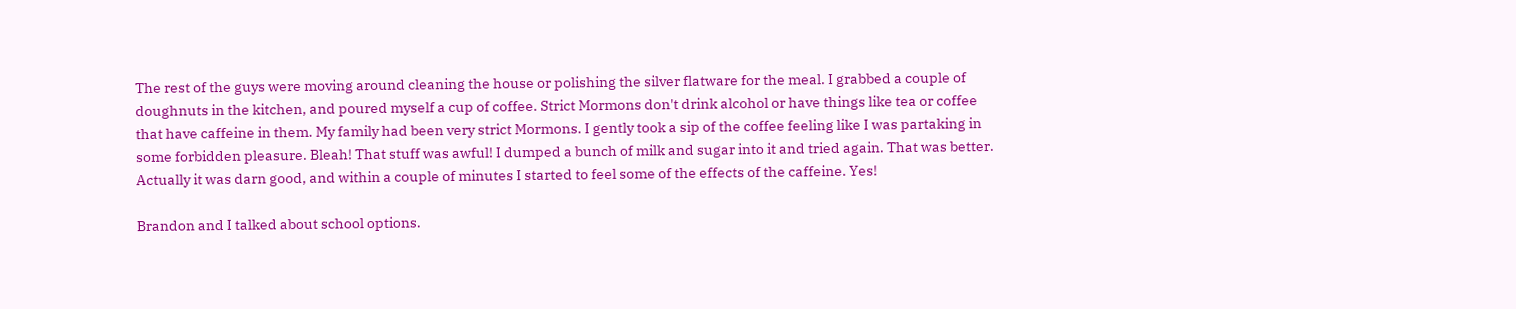The rest of the guys were moving around cleaning the house or polishing the silver flatware for the meal. I grabbed a couple of doughnuts in the kitchen, and poured myself a cup of coffee. Strict Mormons don't drink alcohol or have things like tea or coffee that have caffeine in them. My family had been very strict Mormons. I gently took a sip of the coffee feeling like I was partaking in some forbidden pleasure. Bleah! That stuff was awful! I dumped a bunch of milk and sugar into it and tried again. That was better. Actually it was darn good, and within a couple of minutes I started to feel some of the effects of the caffeine. Yes!

Brandon and I talked about school options.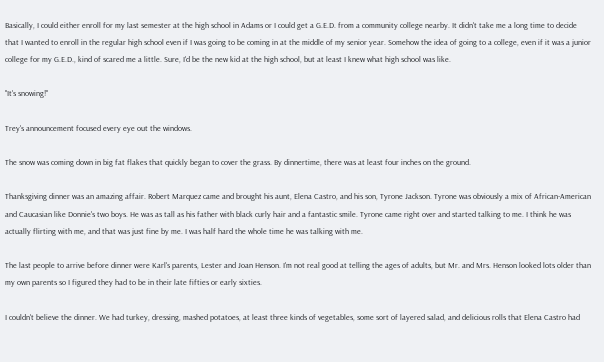Basically, I could either enroll for my last semester at the high school in Adams or I could get a G.E.D. from a community college nearby. It didn't take me a long time to decide that I wanted to enroll in the regular high school even if I was going to be coming in at the middle of my senior year. Somehow the idea of going to a college, even if it was a junior college for my G.E.D., kind of scared me a little. Sure, I'd be the new kid at the high school, but at least I knew what high school was like.

"It's snowing!"

Trey's announcement focused every eye out the windows.

The snow was coming down in big fat flakes that quickly began to cover the grass. By dinnertime, there was at least four inches on the ground.

Thanksgiving dinner was an amazing affair. Robert Marquez came and brought his aunt, Elena Castro, and his son, Tyrone Jackson. Tyrone was obviously a mix of African-American and Caucasian like Donnie's two boys. He was as tall as his father with black curly hair and a fantastic smile. Tyrone came right over and started talking to me. I think he was actually flirting with me, and that was just fine by me. I was half hard the whole time he was talking with me.

The last people to arrive before dinner were Karl's parents, Lester and Joan Henson. I'm not real good at telling the ages of adults, but Mr. and Mrs. Henson looked lots older than my own parents so I figured they had to be in their late fifties or early sixties.

I couldn't believe the dinner. We had turkey, dressing, mashed potatoes, at least three kinds of vegetables, some sort of layered salad, and delicious rolls that Elena Castro had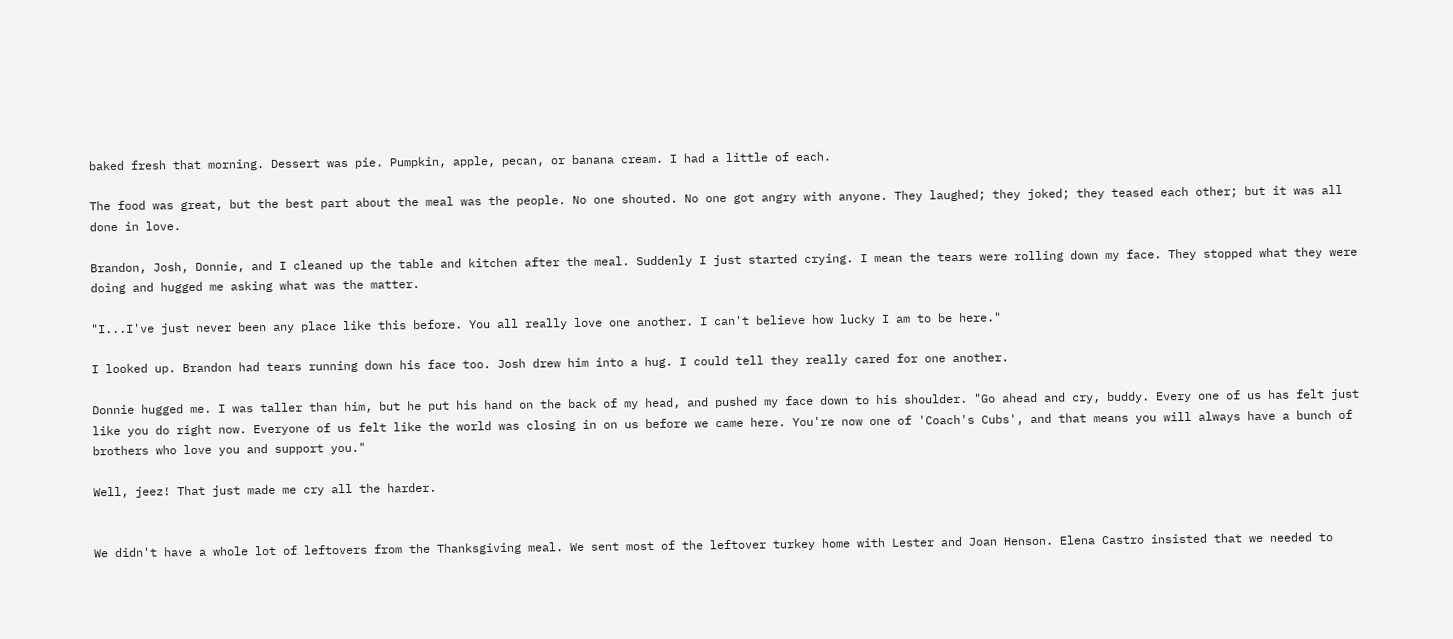baked fresh that morning. Dessert was pie. Pumpkin, apple, pecan, or banana cream. I had a little of each.

The food was great, but the best part about the meal was the people. No one shouted. No one got angry with anyone. They laughed; they joked; they teased each other; but it was all done in love.

Brandon, Josh, Donnie, and I cleaned up the table and kitchen after the meal. Suddenly I just started crying. I mean the tears were rolling down my face. They stopped what they were doing and hugged me asking what was the matter.

"I...I've just never been any place like this before. You all really love one another. I can't believe how lucky I am to be here."

I looked up. Brandon had tears running down his face too. Josh drew him into a hug. I could tell they really cared for one another.

Donnie hugged me. I was taller than him, but he put his hand on the back of my head, and pushed my face down to his shoulder. "Go ahead and cry, buddy. Every one of us has felt just like you do right now. Everyone of us felt like the world was closing in on us before we came here. You're now one of 'Coach's Cubs', and that means you will always have a bunch of brothers who love you and support you."

Well, jeez! That just made me cry all the harder.


We didn't have a whole lot of leftovers from the Thanksgiving meal. We sent most of the leftover turkey home with Lester and Joan Henson. Elena Castro insisted that we needed to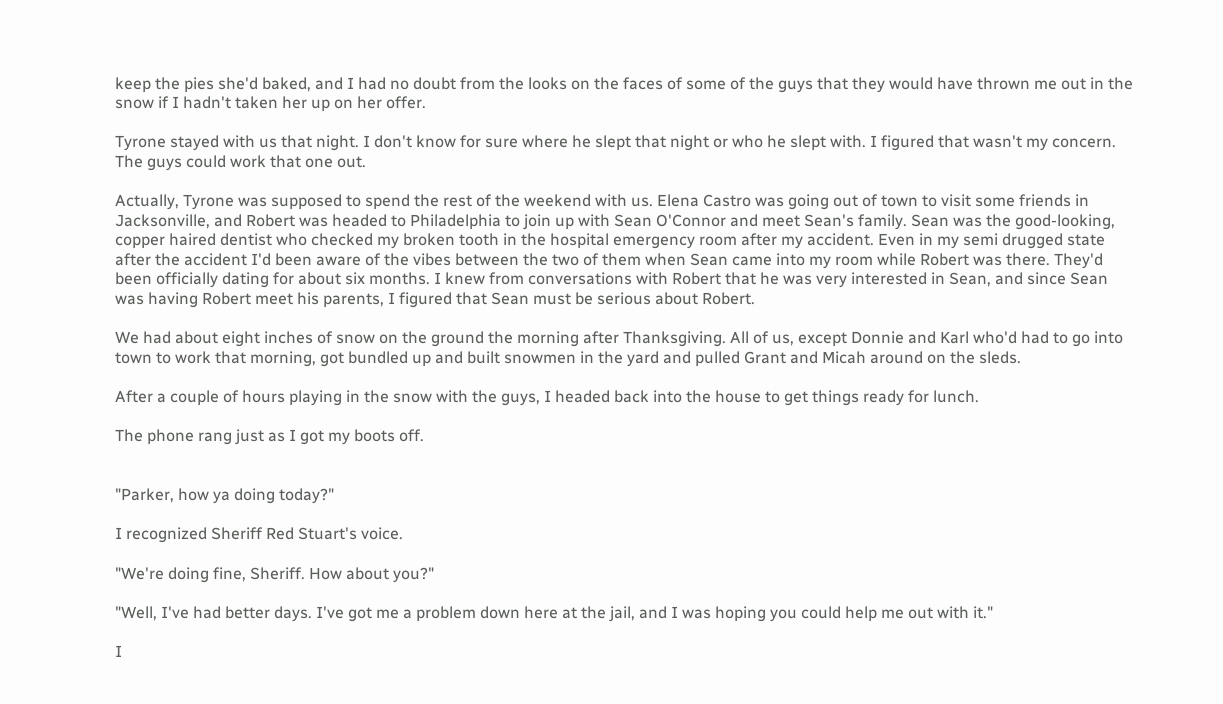keep the pies she'd baked, and I had no doubt from the looks on the faces of some of the guys that they would have thrown me out in the snow if I hadn't taken her up on her offer.

Tyrone stayed with us that night. I don't know for sure where he slept that night or who he slept with. I figured that wasn't my concern. The guys could work that one out.

Actually, Tyrone was supposed to spend the rest of the weekend with us. Elena Castro was going out of town to visit some friends in Jacksonville, and Robert was headed to Philadelphia to join up with Sean O'Connor and meet Sean's family. Sean was the good-looking, copper haired dentist who checked my broken tooth in the hospital emergency room after my accident. Even in my semi drugged state after the accident I'd been aware of the vibes between the two of them when Sean came into my room while Robert was there. They'd been officially dating for about six months. I knew from conversations with Robert that he was very interested in Sean, and since Sean was having Robert meet his parents, I figured that Sean must be serious about Robert.

We had about eight inches of snow on the ground the morning after Thanksgiving. All of us, except Donnie and Karl who'd had to go into town to work that morning, got bundled up and built snowmen in the yard and pulled Grant and Micah around on the sleds.

After a couple of hours playing in the snow with the guys, I headed back into the house to get things ready for lunch.

The phone rang just as I got my boots off.


"Parker, how ya doing today?"

I recognized Sheriff Red Stuart's voice.

"We're doing fine, Sheriff. How about you?"

"Well, I've had better days. I've got me a problem down here at the jail, and I was hoping you could help me out with it."

I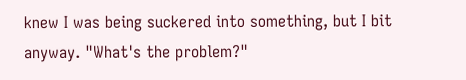knew I was being suckered into something, but I bit anyway. "What's the problem?"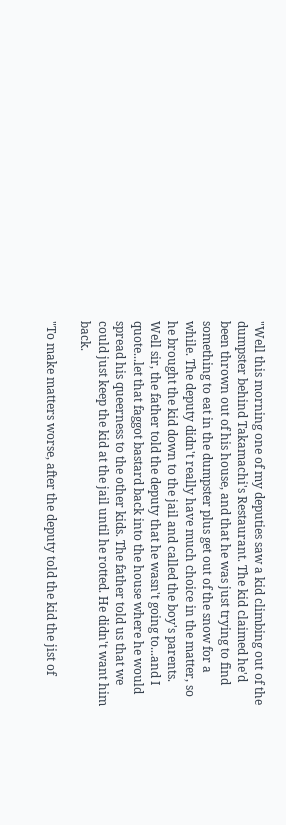"Well this morning one of my deputies saw a kid climbing out of the dumpster behind Takamachi's Restaurant. The kid claimed he'd been thrown out of his house, and that he was just trying to find something to eat in the dumpster plus get out of the snow for a while. The deputy didn't really have much choice in the matter, so he brought the kid down to the jail and called the boy's parents. Well sir, the father told the deputy that he wasn't going to...and I quote...let that faggot bastard back into the house where he would spread his queerness to the other kids. The father told us that we could just keep the kid at the jail until he rotted. He didn't want him back.

"To make matters worse, after the deputy told the kid the jist of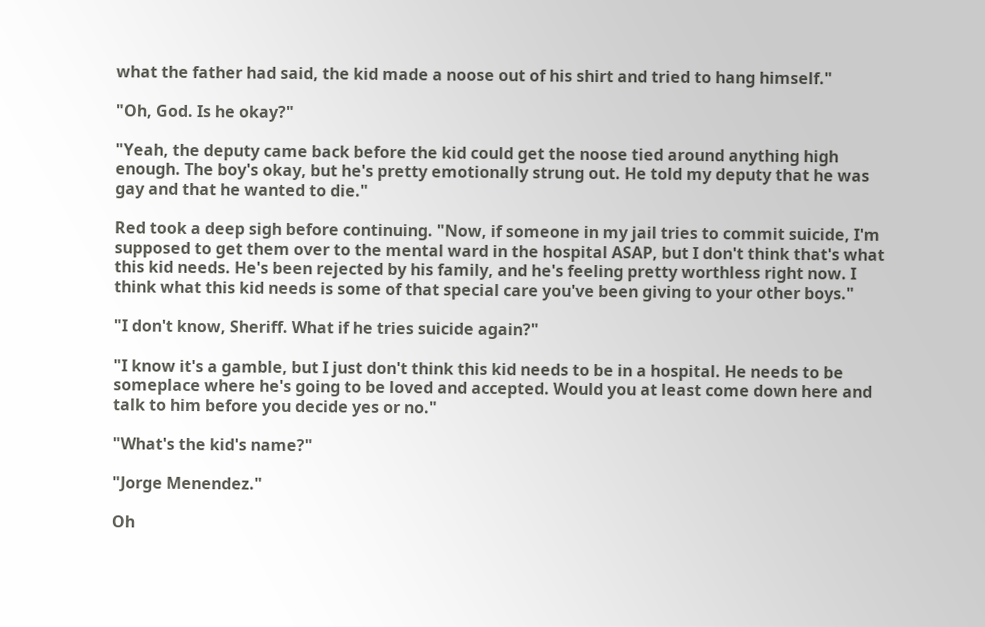what the father had said, the kid made a noose out of his shirt and tried to hang himself."

"Oh, God. Is he okay?"

"Yeah, the deputy came back before the kid could get the noose tied around anything high enough. The boy's okay, but he's pretty emotionally strung out. He told my deputy that he was gay and that he wanted to die."

Red took a deep sigh before continuing. "Now, if someone in my jail tries to commit suicide, I'm supposed to get them over to the mental ward in the hospital ASAP, but I don't think that's what this kid needs. He's been rejected by his family, and he's feeling pretty worthless right now. I think what this kid needs is some of that special care you've been giving to your other boys."

"I don't know, Sheriff. What if he tries suicide again?"

"I know it's a gamble, but I just don't think this kid needs to be in a hospital. He needs to be someplace where he's going to be loved and accepted. Would you at least come down here and talk to him before you decide yes or no."

"What's the kid's name?"

"Jorge Menendez."

Oh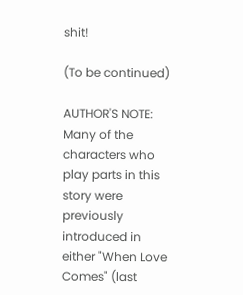shit!

(To be continued)

AUTHOR'S NOTE: Many of the characters who play parts in this story were previously introduced in either "When Love Comes" (last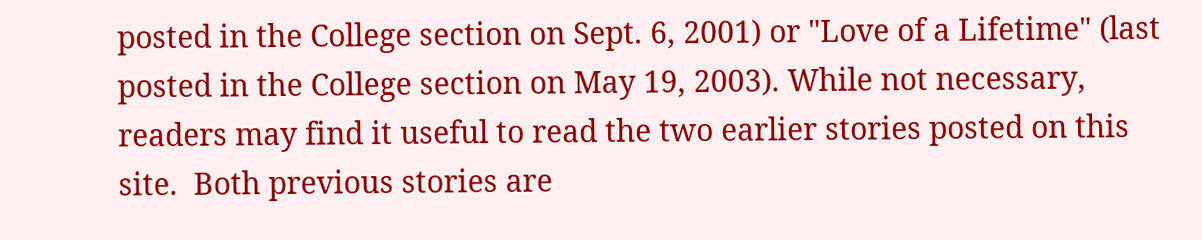posted in the College section on Sept. 6, 2001) or "Love of a Lifetime" (last posted in the College section on May 19, 2003). While not necessary, readers may find it useful to read the two earlier stories posted on this site.  Both previous stories are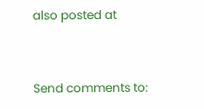also posted at


Send comments to: